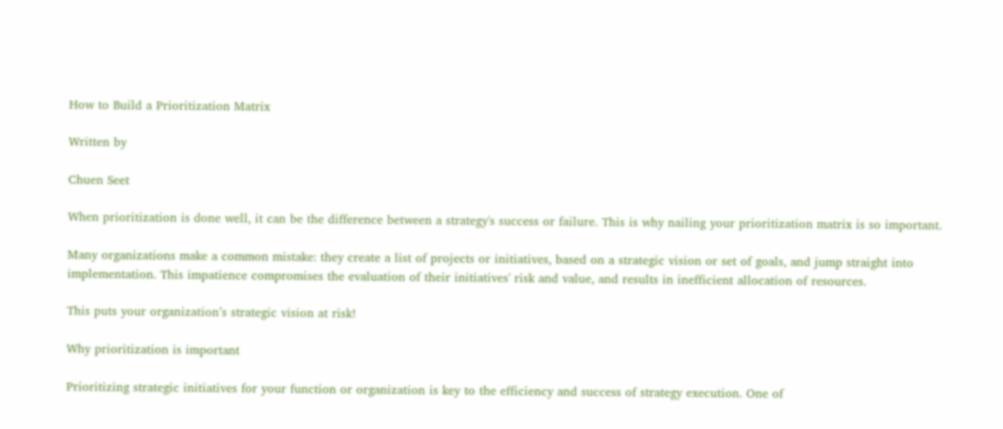How to Build a Prioritization Matrix

Written by

Chuen Seet

When prioritization is done well, it can be the difference between a strategy's success or failure. This is why nailing your prioritization matrix is so important.

Many organizations make a common mistake: they create a list of projects or initiatives, based on a strategic vision or set of goals, and jump straight into implementation. This impatience compromises the evaluation of their initiatives' risk and value, and results in inefficient allocation of resources.

This puts your organization’s strategic vision at risk!

Why prioritization is important

Prioritizing strategic initiatives for your function or organization is key to the efficiency and success of strategy execution. One of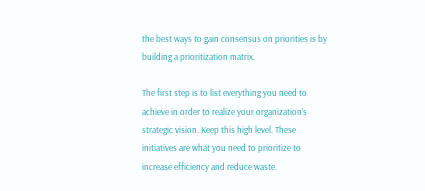the best ways to gain consensus on priorities is by building a prioritization matrix.

The first step is to list everything you need to achieve in order to realize your organization’s strategic vision. Keep this high level. These initiatives are what you need to prioritize to increase efficiency and reduce waste.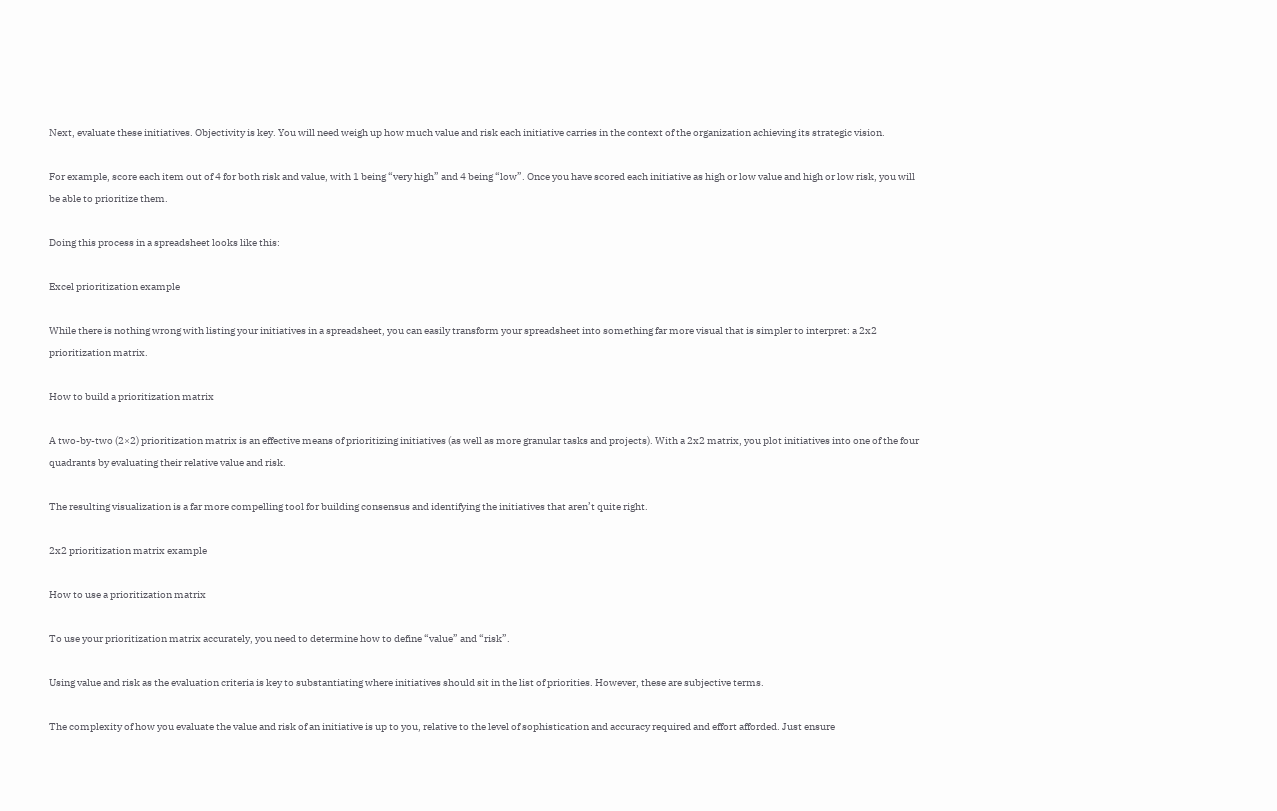Next, evaluate these initiatives. Objectivity is key. You will need weigh up how much value and risk each initiative carries in the context of the organization achieving its strategic vision.

For example, score each item out of 4 for both risk and value, with 1 being “very high” and 4 being “low”. Once you have scored each initiative as high or low value and high or low risk, you will be able to prioritize them.

Doing this process in a spreadsheet looks like this:

Excel prioritization example

While there is nothing wrong with listing your initiatives in a spreadsheet, you can easily transform your spreadsheet into something far more visual that is simpler to interpret: a 2x2 prioritization matrix.

How to build a prioritization matrix

A two-by-two (2×2) prioritization matrix is an effective means of prioritizing initiatives (as well as more granular tasks and projects). With a 2x2 matrix, you plot initiatives into one of the four quadrants by evaluating their relative value and risk.

The resulting visualization is a far more compelling tool for building consensus and identifying the initiatives that aren’t quite right.

2x2 prioritization matrix example

How to use a prioritization matrix

To use your prioritization matrix accurately, you need to determine how to define “value” and “risk”.

Using value and risk as the evaluation criteria is key to substantiating where initiatives should sit in the list of priorities. However, these are subjective terms.

The complexity of how you evaluate the value and risk of an initiative is up to you, relative to the level of sophistication and accuracy required and effort afforded. Just ensure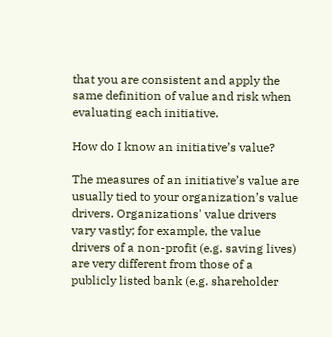that you are consistent and apply the same definition of value and risk when evaluating each initiative.

How do I know an initiative’s value?

The measures of an initiative’s value are usually tied to your organization’s value drivers. Organizations' value drivers vary vastly; for example, the value drivers of a non-profit (e.g. saving lives) are very different from those of a publicly listed bank (e.g. shareholder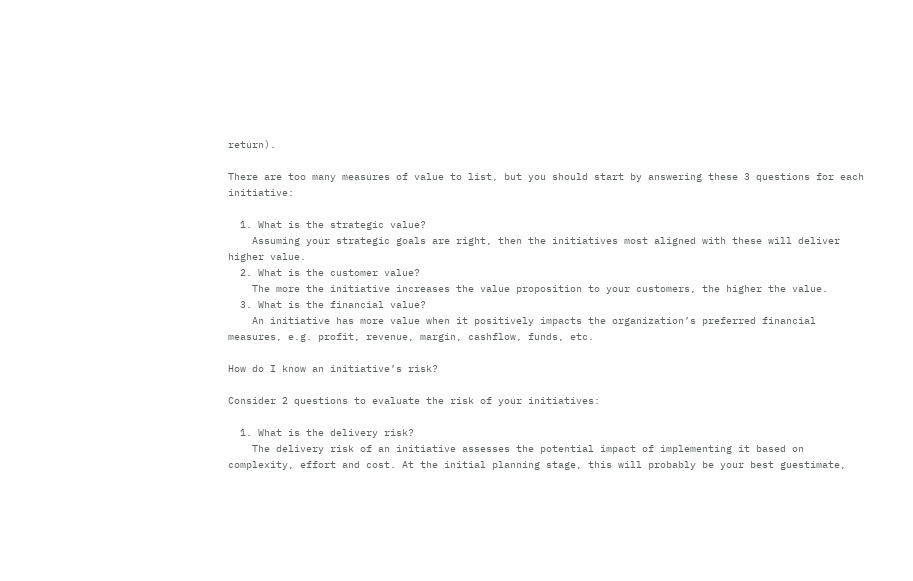return).

There are too many measures of value to list, but you should start by answering these 3 questions for each initiative:

  1. What is the strategic value?
    Assuming your strategic goals are right, then the initiatives most aligned with these will deliver higher value.
  2. What is the customer value?
    The more the initiative increases the value proposition to your customers, the higher the value.
  3. What is the financial value?
    An initiative has more value when it positively impacts the organization’s preferred financial measures, e.g. profit, revenue, margin, cashflow, funds, etc.

How do I know an initiative’s risk?

Consider 2 questions to evaluate the risk of your initiatives:

  1. What is the delivery risk?
    The delivery risk of an initiative assesses the potential impact of implementing it based on complexity, effort and cost. At the initial planning stage, this will probably be your best guestimate,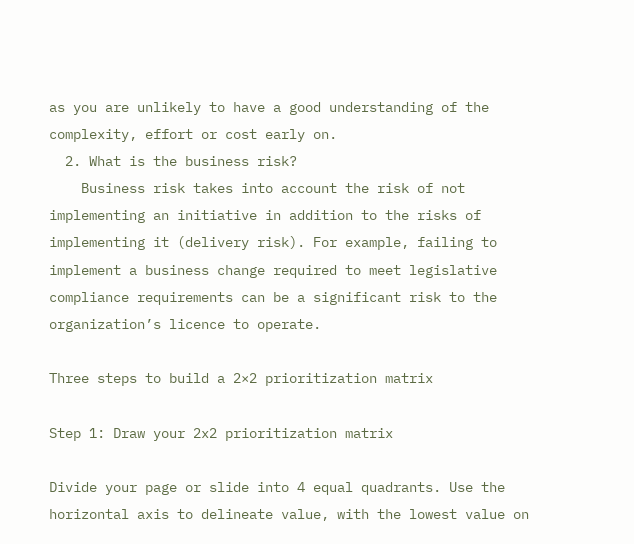as you are unlikely to have a good understanding of the complexity, effort or cost early on.
  2. What is the business risk?
    Business risk takes into account the risk of not implementing an initiative in addition to the risks of implementing it (delivery risk). For example, failing to implement a business change required to meet legislative compliance requirements can be a significant risk to the organization’s licence to operate.

Three steps to build a 2×2 prioritization matrix

Step 1: Draw your 2x2 prioritization matrix

Divide your page or slide into 4 equal quadrants. Use the horizontal axis to delineate value, with the lowest value on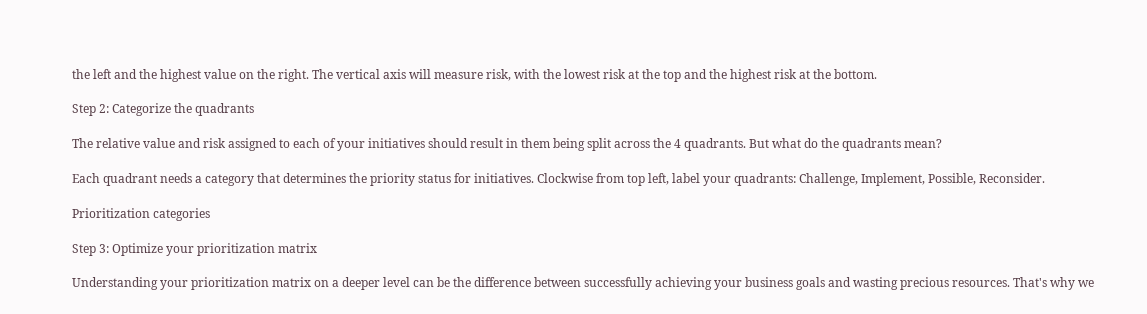the left and the highest value on the right. The vertical axis will measure risk, with the lowest risk at the top and the highest risk at the bottom.

Step 2: Categorize the quadrants

The relative value and risk assigned to each of your initiatives should result in them being split across the 4 quadrants. But what do the quadrants mean?

Each quadrant needs a category that determines the priority status for initiatives. Clockwise from top left, label your quadrants: Challenge, Implement, Possible, Reconsider.

Prioritization categories

Step 3: Optimize your prioritization matrix

Understanding your prioritization matrix on a deeper level can be the difference between successfully achieving your business goals and wasting precious resources. That's why we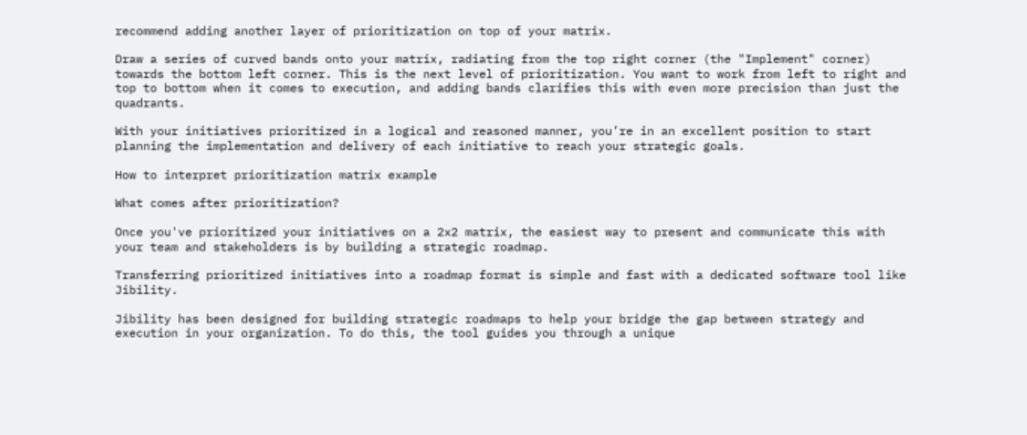recommend adding another layer of prioritization on top of your matrix.

Draw a series of curved bands onto your matrix, radiating from the top right corner (the "Implement" corner) towards the bottom left corner. This is the next level of prioritization. You want to work from left to right and top to bottom when it comes to execution, and adding bands clarifies this with even more precision than just the quadrants.

With your initiatives prioritized in a logical and reasoned manner, you’re in an excellent position to start planning the implementation and delivery of each initiative to reach your strategic goals.

How to interpret prioritization matrix example

What comes after prioritization?

Once you've prioritized your initiatives on a 2x2 matrix, the easiest way to present and communicate this with your team and stakeholders is by building a strategic roadmap.

Transferring prioritized initiatives into a roadmap format is simple and fast with a dedicated software tool like Jibility.

Jibility has been designed for building strategic roadmaps to help your bridge the gap between strategy and execution in your organization. To do this, the tool guides you through a unique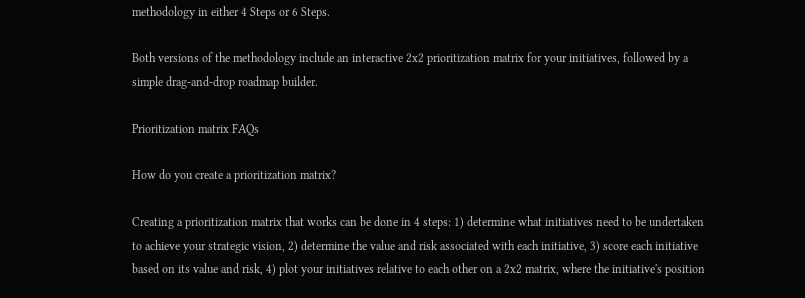methodology in either 4 Steps or 6 Steps.

Both versions of the methodology include an interactive 2x2 prioritization matrix for your initiatives, followed by a simple drag-and-drop roadmap builder.

Prioritization matrix FAQs

How do you create a prioritization matrix?

Creating a prioritization matrix that works can be done in 4 steps: 1) determine what initiatives need to be undertaken to achieve your strategic vision, 2) determine the value and risk associated with each initiative, 3) score each initiative based on its value and risk, 4) plot your initiatives relative to each other on a 2x2 matrix, where the initiative's position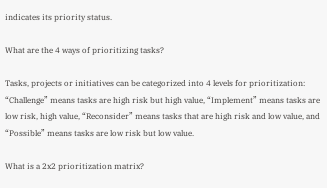indicates its priority status.

What are the 4 ways of prioritizing tasks?

Tasks, projects or initiatives can be categorized into 4 levels for prioritization: “Challenge” means tasks are high risk but high value, “Implement” means tasks are low risk, high value, “Reconsider” means tasks that are high risk and low value, and “Possible” means tasks are low risk but low value.

What is a 2x2 prioritization matrix?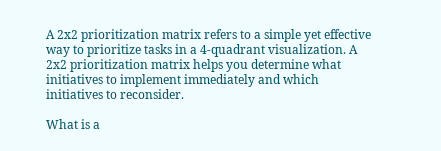A 2x2 prioritization matrix refers to a simple yet effective way to prioritize tasks in a 4-quadrant visualization. A 2x2 prioritization matrix helps you determine what initiatives to implement immediately and which initiatives to reconsider.

What is a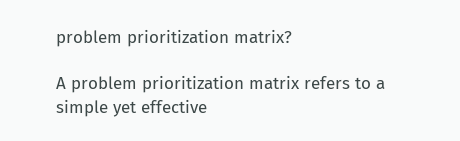problem prioritization matrix?

A problem prioritization matrix refers to a simple yet effective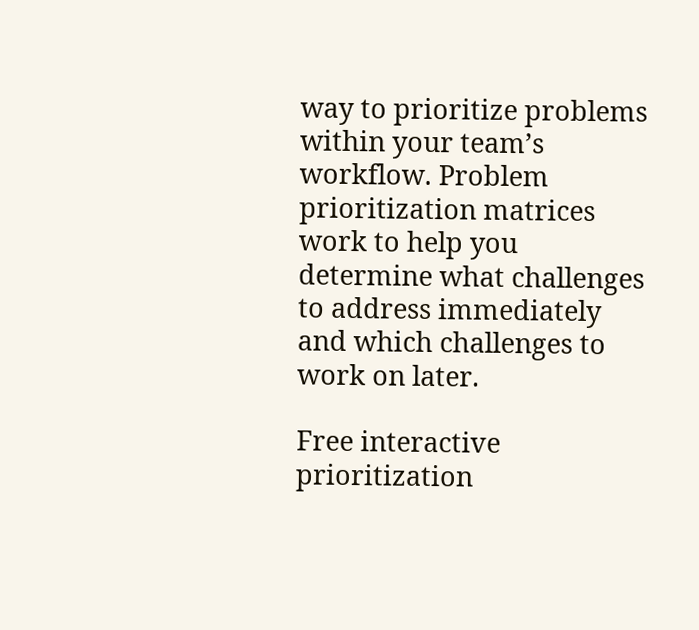way to prioritize problems within your team’s workflow. Problem prioritization matrices work to help you determine what challenges to address immediately and which challenges to work on later.

Free interactive prioritization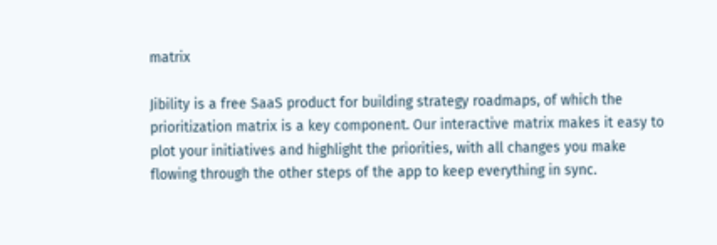matrix

Jibility is a free SaaS product for building strategy roadmaps, of which the prioritization matrix is a key component. Our interactive matrix makes it easy to plot your initiatives and highlight the priorities, with all changes you make flowing through the other steps of the app to keep everything in sync.